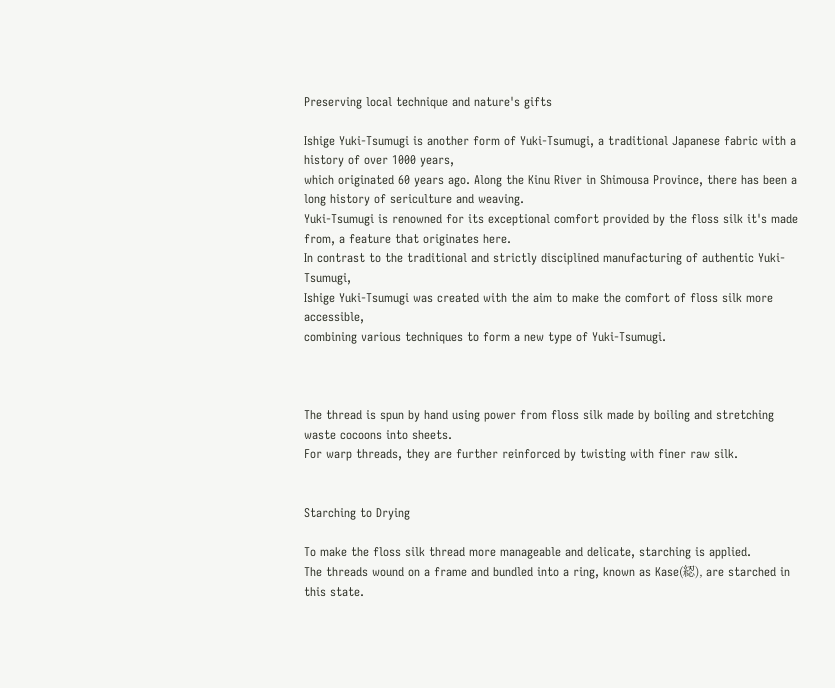Preserving local technique and nature's gifts

Ishige Yuki-Tsumugi is another form of Yuki-Tsumugi, a traditional Japanese fabric with a history of over 1000 years,
which originated 60 years ago. Along the Kinu River in Shimousa Province, there has been a long history of sericulture and weaving.
Yuki-Tsumugi is renowned for its exceptional comfort provided by the floss silk it's made from, a feature that originates here.
In contrast to the traditional and strictly disciplined manufacturing of authentic Yuki-Tsumugi,
Ishige Yuki-Tsumugi was created with the aim to make the comfort of floss silk more accessible,
combining various techniques to form a new type of Yuki-Tsumugi.



The thread is spun by hand using power from floss silk made by boiling and stretching waste cocoons into sheets.
For warp threads, they are further reinforced by twisting with finer raw silk.


Starching to Drying

To make the floss silk thread more manageable and delicate, starching is applied.
The threads wound on a frame and bundled into a ring, known as Kase(綛), are starched in this state.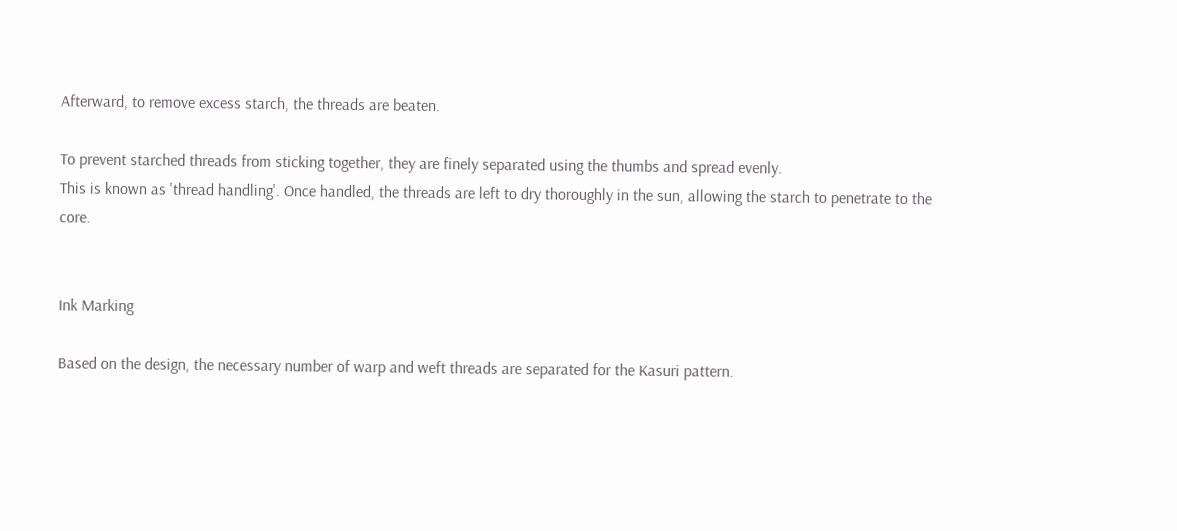Afterward, to remove excess starch, the threads are beaten.

To prevent starched threads from sticking together, they are finely separated using the thumbs and spread evenly.
This is known as 'thread handling'. Once handled, the threads are left to dry thoroughly in the sun, allowing the starch to penetrate to the core.


Ink Marking

Based on the design, the necessary number of warp and weft threads are separated for the Kasuri pattern.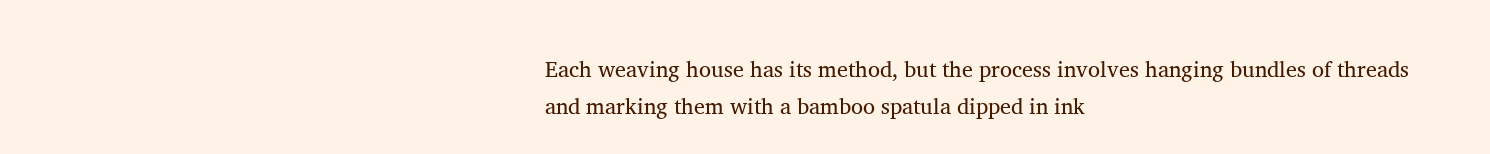Each weaving house has its method, but the process involves hanging bundles of threads
and marking them with a bamboo spatula dipped in ink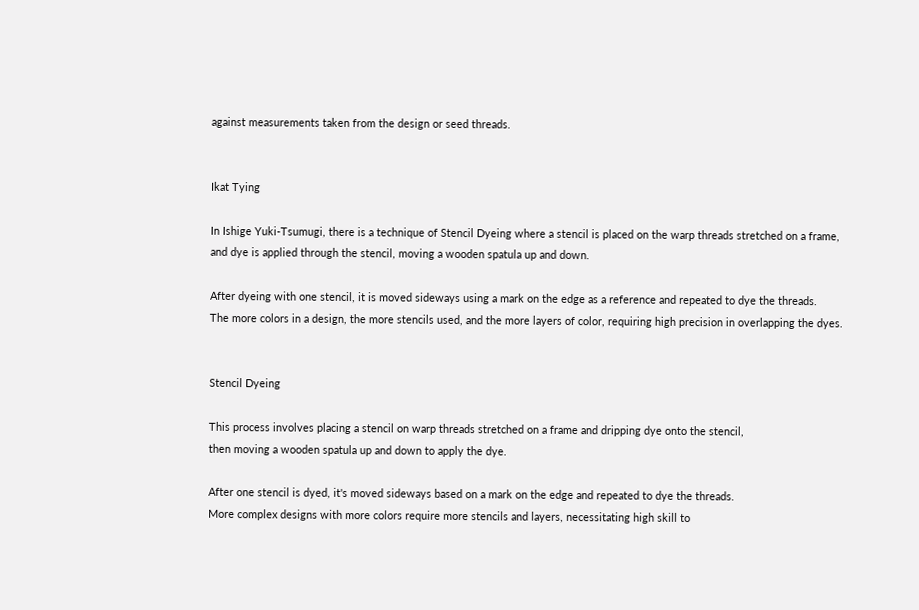against measurements taken from the design or seed threads.


Ikat Tying

In Ishige Yuki-Tsumugi, there is a technique of Stencil Dyeing where a stencil is placed on the warp threads stretched on a frame,
and dye is applied through the stencil, moving a wooden spatula up and down.

After dyeing with one stencil, it is moved sideways using a mark on the edge as a reference and repeated to dye the threads.
The more colors in a design, the more stencils used, and the more layers of color, requiring high precision in overlapping the dyes.


Stencil Dyeing

This process involves placing a stencil on warp threads stretched on a frame and dripping dye onto the stencil,
then moving a wooden spatula up and down to apply the dye.

After one stencil is dyed, it's moved sideways based on a mark on the edge and repeated to dye the threads.
More complex designs with more colors require more stencils and layers, necessitating high skill to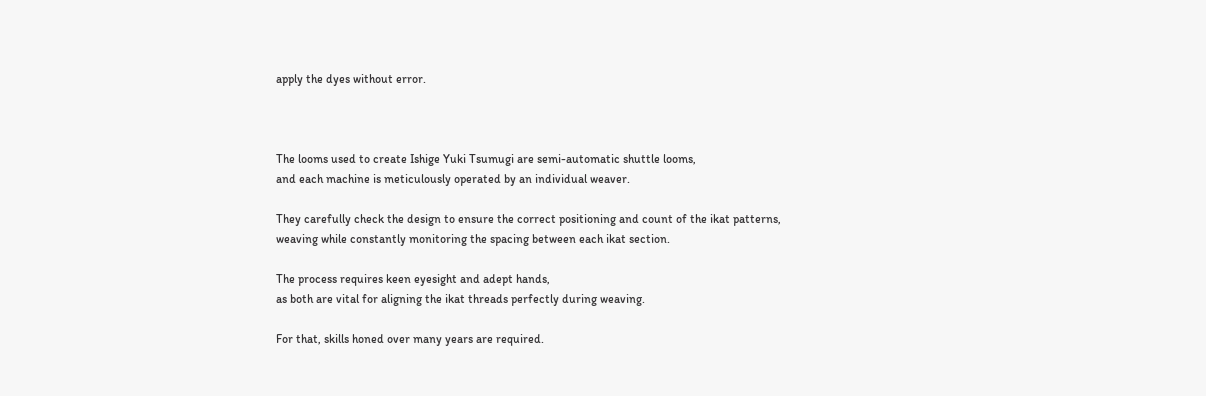apply the dyes without error.



The looms used to create Ishige Yuki Tsumugi are semi-automatic shuttle looms,
and each machine is meticulously operated by an individual weaver.

They carefully check the design to ensure the correct positioning and count of the ikat patterns,
weaving while constantly monitoring the spacing between each ikat section.

The process requires keen eyesight and adept hands,
as both are vital for aligning the ikat threads perfectly during weaving.

For that, skills honed over many years are required.